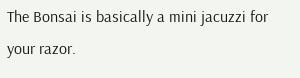The Bonsai is basically a mini jacuzzi for your razor.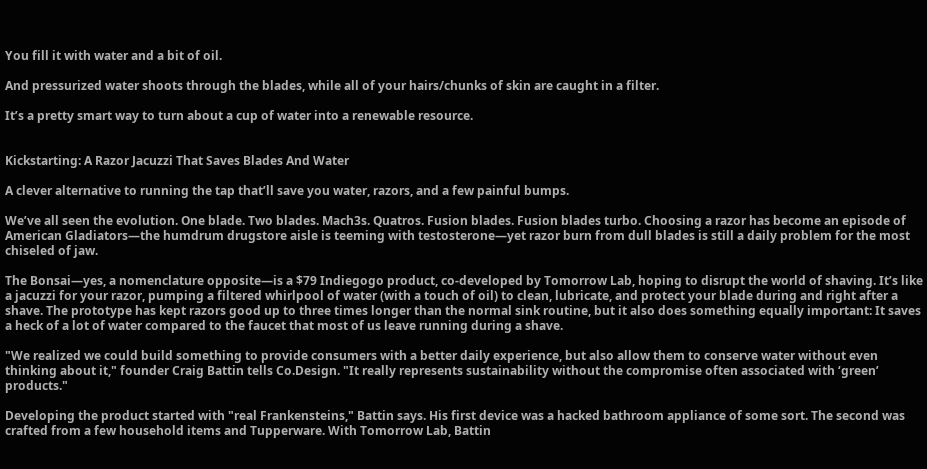You fill it with water and a bit of oil.

And pressurized water shoots through the blades, while all of your hairs/chunks of skin are caught in a filter.

It’s a pretty smart way to turn about a cup of water into a renewable resource.


Kickstarting: A Razor Jacuzzi That Saves Blades And Water

A clever alternative to running the tap that’ll save you water, razors, and a few painful bumps.

We’ve all seen the evolution. One blade. Two blades. Mach3s. Quatros. Fusion blades. Fusion blades turbo. Choosing a razor has become an episode of American Gladiators—the humdrum drugstore aisle is teeming with testosterone—yet razor burn from dull blades is still a daily problem for the most chiseled of jaw.

The Bonsai—yes, a nomenclature opposite—is a $79 Indiegogo product, co-developed by Tomorrow Lab, hoping to disrupt the world of shaving. It’s like a jacuzzi for your razor, pumping a filtered whirlpool of water (with a touch of oil) to clean, lubricate, and protect your blade during and right after a shave. The prototype has kept razors good up to three times longer than the normal sink routine, but it also does something equally important: It saves a heck of a lot of water compared to the faucet that most of us leave running during a shave.

"We realized we could build something to provide consumers with a better daily experience, but also allow them to conserve water without even thinking about it," founder Craig Battin tells Co.Design. "It really represents sustainability without the compromise often associated with ‘green’ products."

Developing the product started with "real Frankensteins," Battin says. His first device was a hacked bathroom appliance of some sort. The second was crafted from a few household items and Tupperware. With Tomorrow Lab, Battin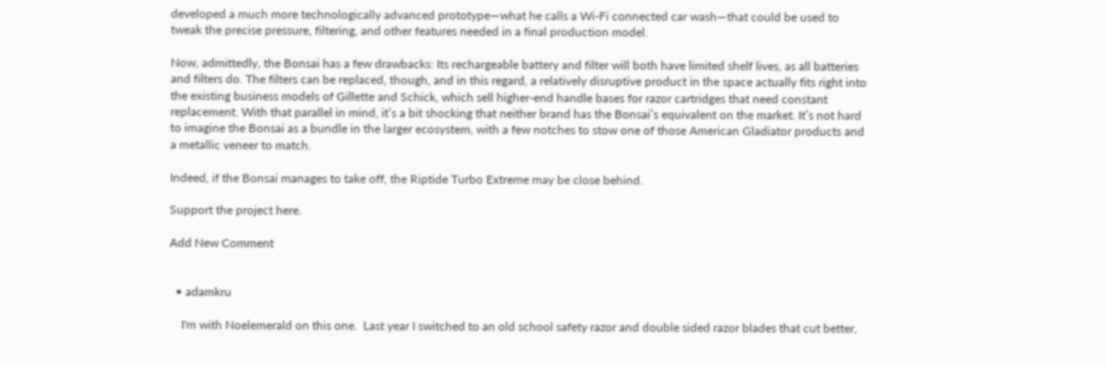developed a much more technologically advanced prototype—what he calls a Wi-Fi connected car wash—that could be used to tweak the precise pressure, filtering, and other features needed in a final production model.

Now, admittedly, the Bonsai has a few drawbacks: Its rechargeable battery and filter will both have limited shelf lives, as all batteries and filters do. The filters can be replaced, though, and in this regard, a relatively disruptive product in the space actually fits right into the existing business models of Gillette and Schick, which sell higher-end handle bases for razor cartridges that need constant replacement. With that parallel in mind, it’s a bit shocking that neither brand has the Bonsai’s equivalent on the market. It’s not hard to imagine the Bonsai as a bundle in the larger ecosystem, with a few notches to stow one of those American Gladiator products and a metallic veneer to match.

Indeed, if the Bonsai manages to take off, the Riptide Turbo Extreme may be close behind.

Support the project here.

Add New Comment


  • adamkru

    I'm with Noelemerald on this one.  Last year I switched to an old school safety razor and double sided razor blades that cut better,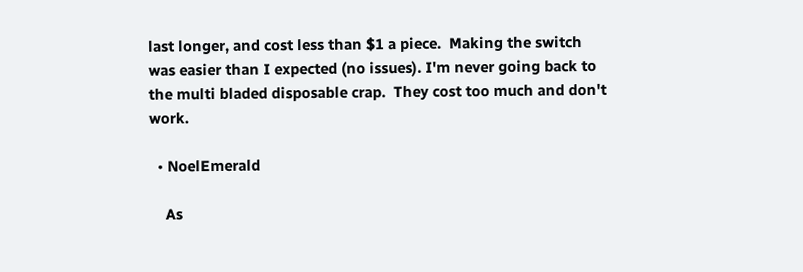last longer, and cost less than $1 a piece.  Making the switch was easier than I expected (no issues). I'm never going back to the multi bladed disposable crap.  They cost too much and don't work.

  • NoelEmerald

    As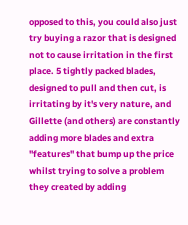opposed to this, you could also just try buying a razor that is designed not to cause irritation in the first place. 5 tightly packed blades, designed to pull and then cut, is irritating by it's very nature, and Gillette (and others) are constantly adding more blades and extra "features" that bump up the price whilst trying to solve a problem they created by adding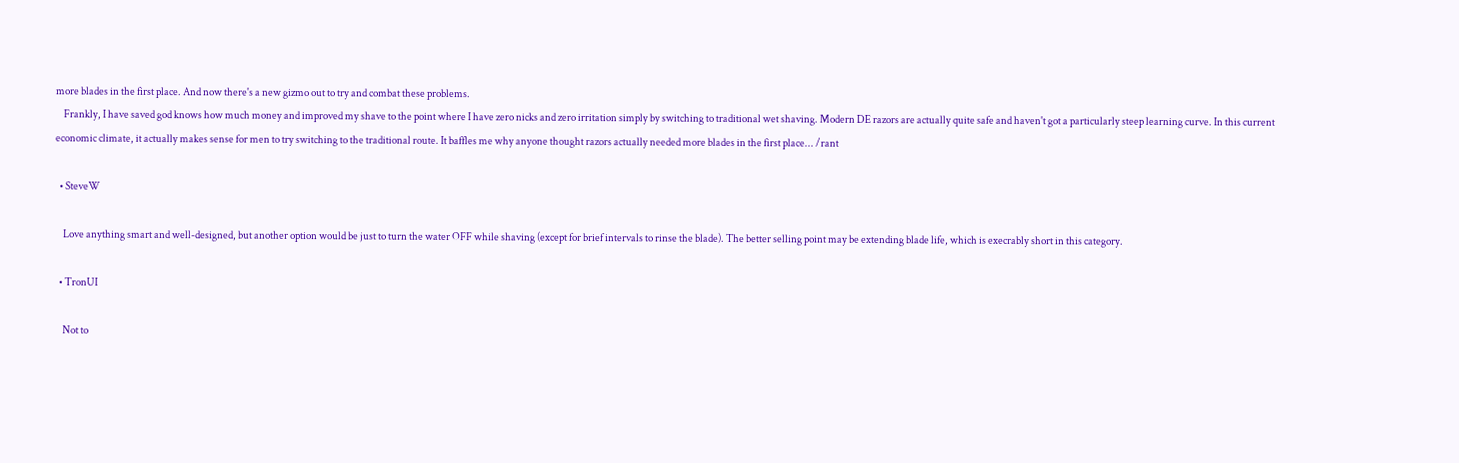more blades in the first place. And now there's a new gizmo out to try and combat these problems.
    Frankly, I have saved god knows how much money and improved my shave to the point where I have zero nicks and zero irritation simply by switching to traditional wet shaving. Modern DE razors are actually quite safe and haven't got a particularly steep learning curve. In this current economic climate, it actually makes sense for men to try switching to the traditional route. It baffles me why anyone thought razors actually needed more blades in the first place... /rant

  • SteveW

    Love anything smart and well-designed, but another option would be just to turn the water OFF while shaving (except for brief intervals to rinse the blade). The better selling point may be extending blade life, which is execrably short in this category.

  • TronUI

    Not to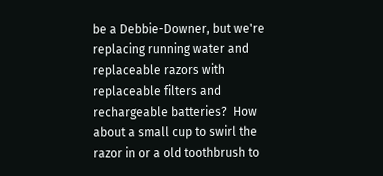be a Debbie-Downer, but we're replacing running water and replaceable razors with replaceable filters and rechargeable batteries?  How about a small cup to swirl the razor in or a old toothbrush to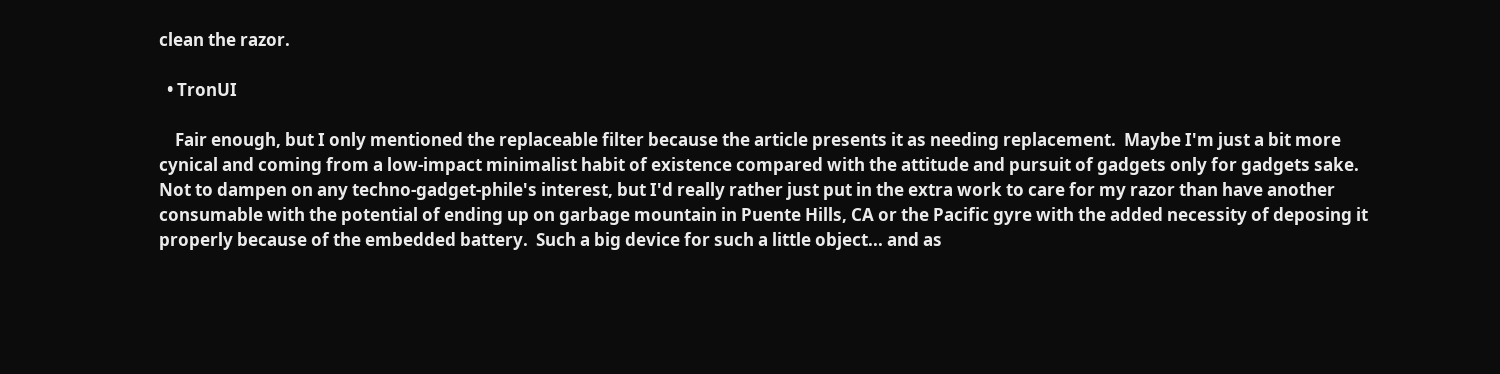clean the razor.

  • TronUI

    Fair enough, but I only mentioned the replaceable filter because the article presents it as needing replacement.  Maybe I'm just a bit more cynical and coming from a low-impact minimalist habit of existence compared with the attitude and pursuit of gadgets only for gadgets sake.  Not to dampen on any techno-gadget-phile's interest, but I'd really rather just put in the extra work to care for my razor than have another consumable with the potential of ending up on garbage mountain in Puente Hills, CA or the Pacific gyre with the added necessity of deposing it properly because of the embedded battery.  Such a big device for such a little object... and as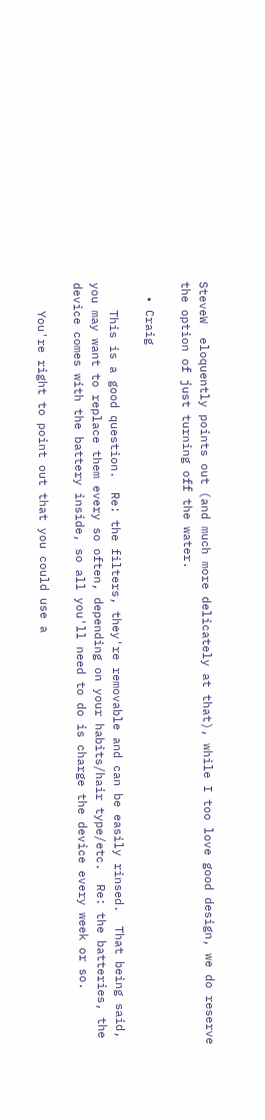SteveW  eloquently points out (and much more delicately at that), while I too love good design, we do reserve the option of just turning off the water.

  • Craig

    This is a good question.  Re: the filters, they're removable and can be easily rinsed.  That being said, you may want to replace them every so often, depending on your habits/hair type/etc.  Re: the batteries, the device comes with the battery inside, so all you'll need to do is charge the device every week or so.

    You're right to point out that you could use a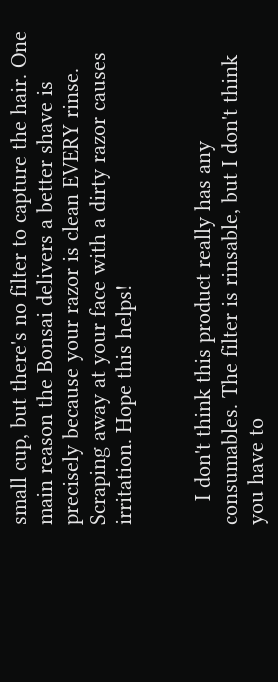small cup, but there's no filter to capture the hair. One main reason the Bonsai delivers a better shave is precisely because your razor is clean EVERY rinse.  Scraping away at your face with a dirty razor causes irritation. Hope this helps!


    I don't think this product really has any consumables. The filter is rinsable, but I don't think you have to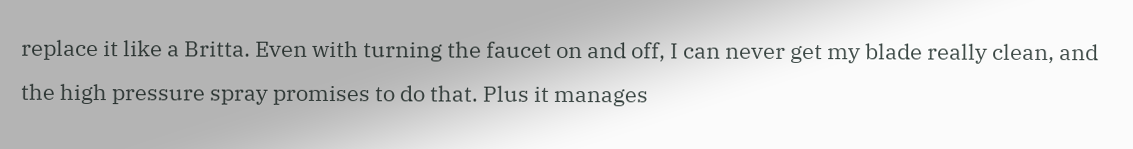replace it like a Britta. Even with turning the faucet on and off, I can never get my blade really clean, and the high pressure spray promises to do that. Plus it manages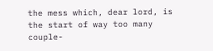the mess which, dear lord, is the start of way too many couple-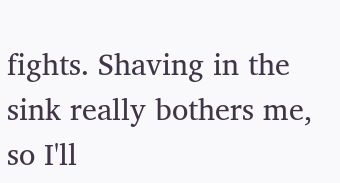fights. Shaving in the sink really bothers me, so I'll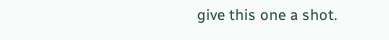give this one a shot.